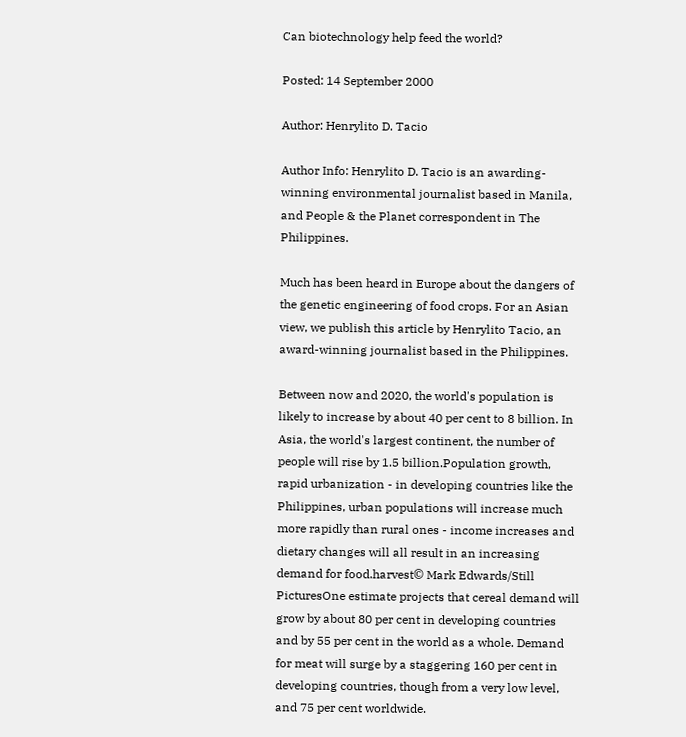Can biotechnology help feed the world?

Posted: 14 September 2000

Author: Henrylito D. Tacio

Author Info: Henrylito D. Tacio is an awarding-winning environmental journalist based in Manila, and People & the Planet correspondent in The Philippines.

Much has been heard in Europe about the dangers of the genetic engineering of food crops. For an Asian view, we publish this article by Henrylito Tacio, an award-winning journalist based in the Philippines.

Between now and 2020, the world's population is likely to increase by about 40 per cent to 8 billion. In Asia, the world's largest continent, the number of people will rise by 1.5 billion.Population growth, rapid urbanization - in developing countries like the Philippines, urban populations will increase much more rapidly than rural ones - income increases and dietary changes will all result in an increasing demand for food.harvest© Mark Edwards/Still PicturesOne estimate projects that cereal demand will grow by about 80 per cent in developing countries and by 55 per cent in the world as a whole. Demand for meat will surge by a staggering 160 per cent in developing countries, though from a very low level, and 75 per cent worldwide.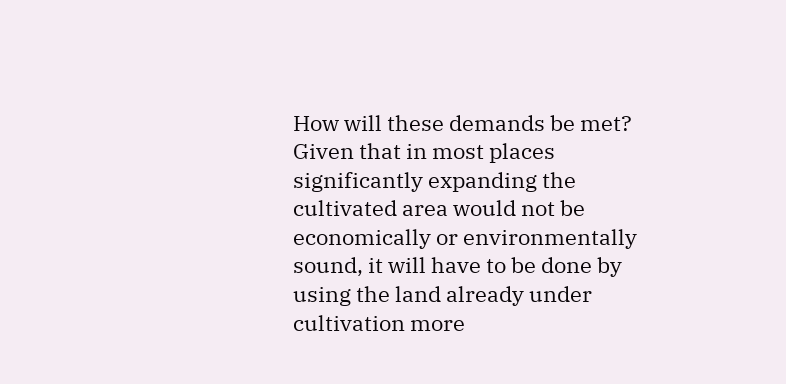How will these demands be met? Given that in most places significantly expanding the cultivated area would not be economically or environmentally sound, it will have to be done by using the land already under cultivation more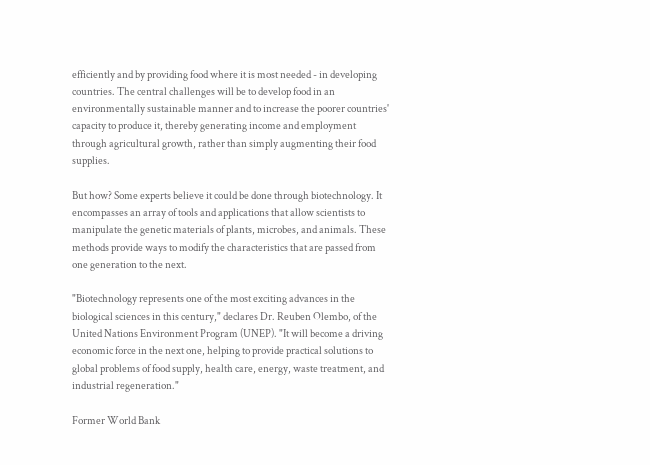efficiently and by providing food where it is most needed - in developing countries. The central challenges will be to develop food in an environmentally sustainable manner and to increase the poorer countries' capacity to produce it, thereby generating income and employment through agricultural growth, rather than simply augmenting their food supplies.

But how? Some experts believe it could be done through biotechnology. It encompasses an array of tools and applications that allow scientists to manipulate the genetic materials of plants, microbes, and animals. These methods provide ways to modify the characteristics that are passed from one generation to the next.

"Biotechnology represents one of the most exciting advances in the biological sciences in this century," declares Dr. Reuben Olembo, of the United Nations Environment Program (UNEP). "It will become a driving economic force in the next one, helping to provide practical solutions to global problems of food supply, health care, energy, waste treatment, and industrial regeneration."

Former World Bank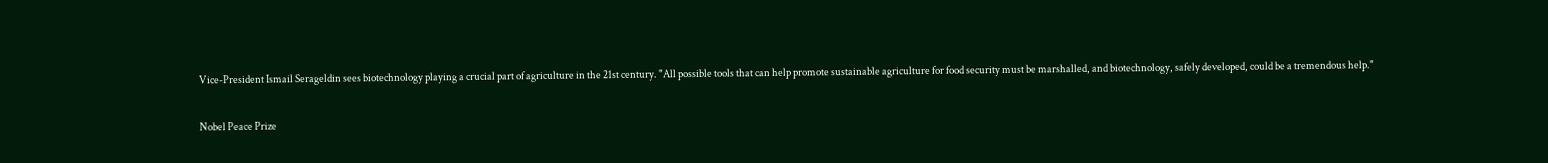Vice-President Ismail Serageldin sees biotechnology playing a crucial part of agriculture in the 21st century. "All possible tools that can help promote sustainable agriculture for food security must be marshalled, and biotechnology, safely developed, could be a tremendous help."

Nobel Peace Prize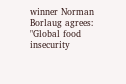winner Norman Borlaug agrees: "Global food insecurity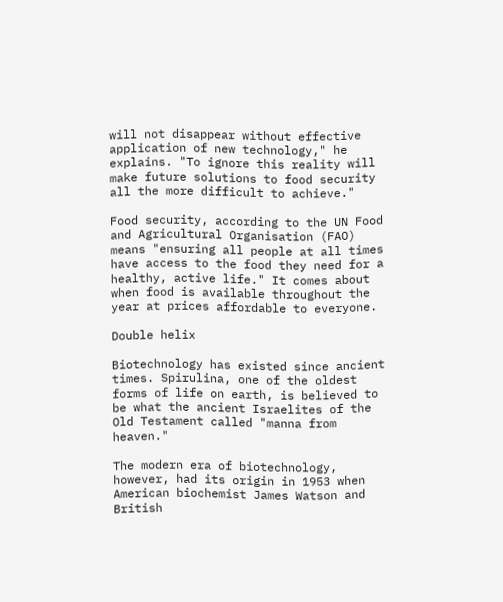will not disappear without effective application of new technology," he explains. "To ignore this reality will make future solutions to food security all the more difficult to achieve."

Food security, according to the UN Food and Agricultural Organisation (FAO) means "ensuring all people at all times have access to the food they need for a healthy, active life." It comes about when food is available throughout the year at prices affordable to everyone.

Double helix

Biotechnology has existed since ancient times. Spirulina, one of the oldest forms of life on earth, is believed to be what the ancient Israelites of the Old Testament called "manna from heaven."

The modern era of biotechnology, however, had its origin in 1953 when American biochemist James Watson and British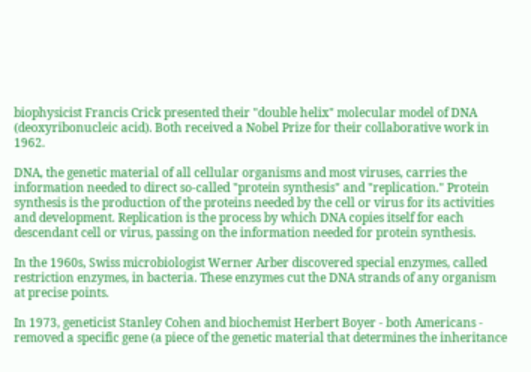biophysicist Francis Crick presented their "double helix" molecular model of DNA (deoxyribonucleic acid). Both received a Nobel Prize for their collaborative work in 1962.

DNA, the genetic material of all cellular organisms and most viruses, carries the information needed to direct so-called "protein synthesis" and "replication." Protein synthesis is the production of the proteins needed by the cell or virus for its activities and development. Replication is the process by which DNA copies itself for each descendant cell or virus, passing on the information needed for protein synthesis.

In the 1960s, Swiss microbiologist Werner Arber discovered special enzymes, called restriction enzymes, in bacteria. These enzymes cut the DNA strands of any organism at precise points.

In 1973, geneticist Stanley Cohen and biochemist Herbert Boyer - both Americans - removed a specific gene (a piece of the genetic material that determines the inheritance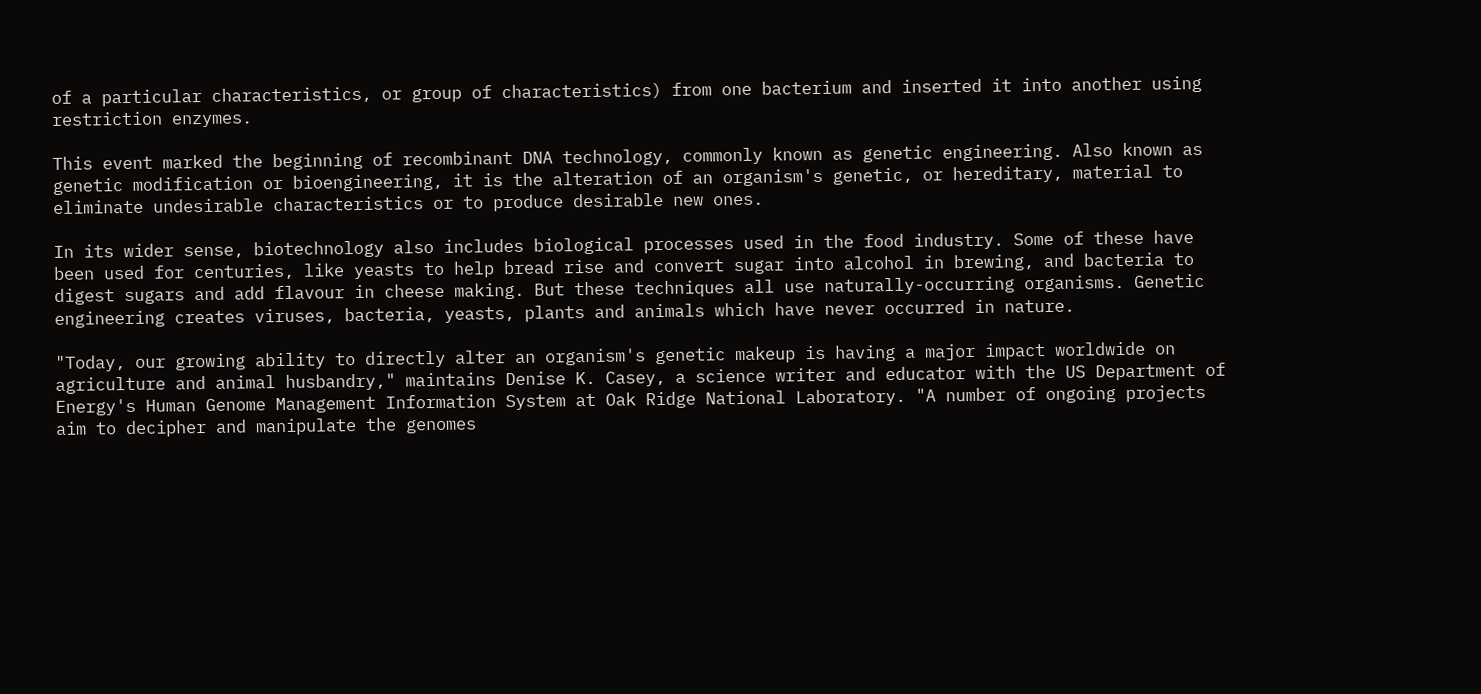of a particular characteristics, or group of characteristics) from one bacterium and inserted it into another using restriction enzymes.

This event marked the beginning of recombinant DNA technology, commonly known as genetic engineering. Also known as genetic modification or bioengineering, it is the alteration of an organism's genetic, or hereditary, material to eliminate undesirable characteristics or to produce desirable new ones.

In its wider sense, biotechnology also includes biological processes used in the food industry. Some of these have been used for centuries, like yeasts to help bread rise and convert sugar into alcohol in brewing, and bacteria to digest sugars and add flavour in cheese making. But these techniques all use naturally-occurring organisms. Genetic engineering creates viruses, bacteria, yeasts, plants and animals which have never occurred in nature.

"Today, our growing ability to directly alter an organism's genetic makeup is having a major impact worldwide on agriculture and animal husbandry," maintains Denise K. Casey, a science writer and educator with the US Department of Energy's Human Genome Management Information System at Oak Ridge National Laboratory. "A number of ongoing projects aim to decipher and manipulate the genomes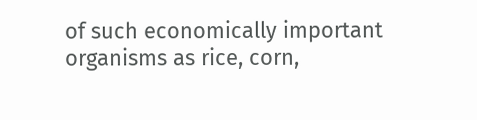of such economically important organisms as rice, corn,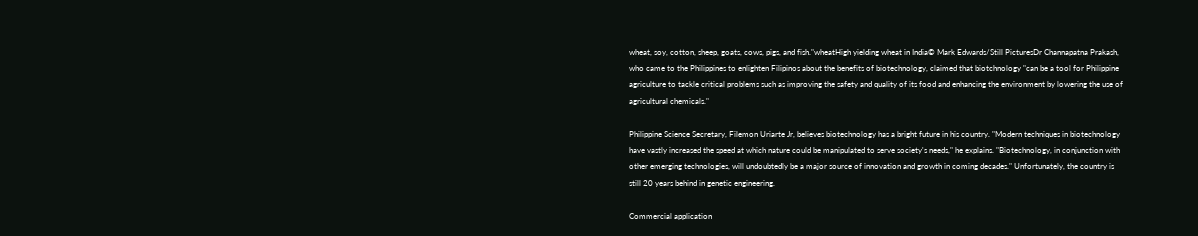wheat, soy, cotton, sheep, goats, cows, pigs, and fish."wheatHigh yielding wheat in India© Mark Edwards/Still PicturesDr Channapatna Prakash, who came to the Philippines to enlighten Filipinos about the benefits of biotechnology, claimed that biotchnology "can be a tool for Philippine agriculture to tackle critical problems such as improving the safety and quality of its food and enhancing the environment by lowering the use of agricultural chemicals."

Philippine Science Secretary, Filemon Uriarte Jr, believes biotechnology has a bright future in his country. "Modern techniques in biotechnology have vastly increased the speed at which nature could be manipulated to serve society's needs," he explains. "Biotechnology, in conjunction with other emerging technologies, will undoubtedly be a major source of innovation and growth in coming decades." Unfortunately, the country is still 20 years behind in genetic engineering.

Commercial application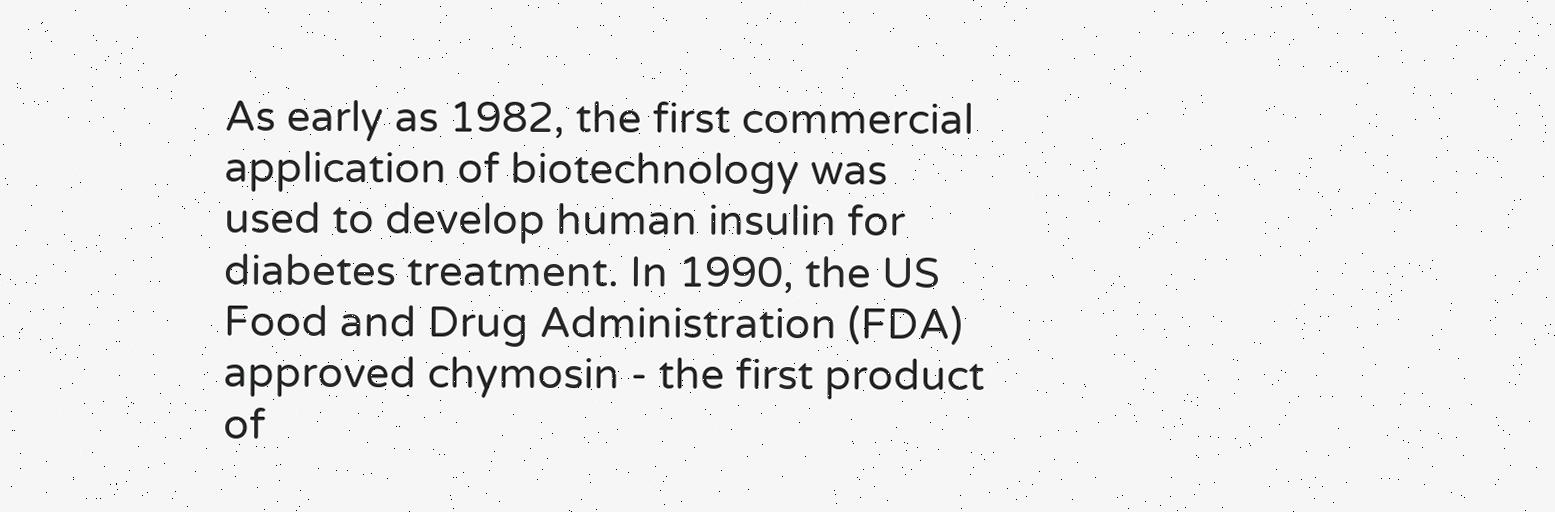As early as 1982, the first commercial application of biotechnology was used to develop human insulin for diabetes treatment. In 1990, the US Food and Drug Administration (FDA) approved chymosin - the first product of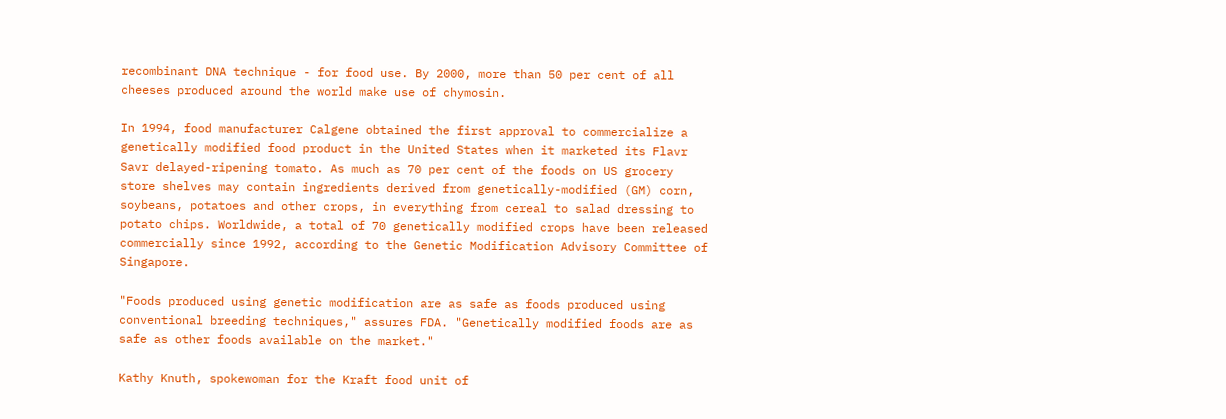recombinant DNA technique - for food use. By 2000, more than 50 per cent of all cheeses produced around the world make use of chymosin.

In 1994, food manufacturer Calgene obtained the first approval to commercialize a genetically modified food product in the United States when it marketed its Flavr Savr delayed-ripening tomato. As much as 70 per cent of the foods on US grocery store shelves may contain ingredients derived from genetically-modified (GM) corn, soybeans, potatoes and other crops, in everything from cereal to salad dressing to potato chips. Worldwide, a total of 70 genetically modified crops have been released commercially since 1992, according to the Genetic Modification Advisory Committee of Singapore.

"Foods produced using genetic modification are as safe as foods produced using conventional breeding techniques," assures FDA. "Genetically modified foods are as safe as other foods available on the market."

Kathy Knuth, spokewoman for the Kraft food unit of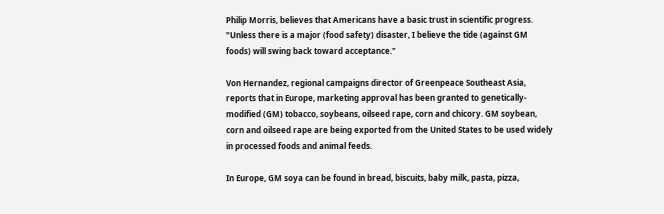Philip Morris, believes that Americans have a basic trust in scientific progress. "Unless there is a major (food safety) disaster, I believe the tide (against GM foods) will swing back toward acceptance."

Von Hernandez, regional campaigns director of Greenpeace Southeast Asia, reports that in Europe, marketing approval has been granted to genetically-modified (GM) tobacco, soybeans, oilseed rape, corn and chicory. GM soybean, corn and oilseed rape are being exported from the United States to be used widely in processed foods and animal feeds.

In Europe, GM soya can be found in bread, biscuits, baby milk, pasta, pizza,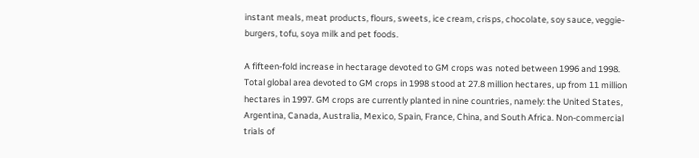instant meals, meat products, flours, sweets, ice cream, crisps, chocolate, soy sauce, veggie-burgers, tofu, soya milk and pet foods.

A fifteen-fold increase in hectarage devoted to GM crops was noted between 1996 and 1998. Total global area devoted to GM crops in 1998 stood at 27.8 million hectares, up from 11 million hectares in 1997. GM crops are currently planted in nine countries, namely: the United States, Argentina, Canada, Australia, Mexico, Spain, France, China, and South Africa. Non-commercial trials of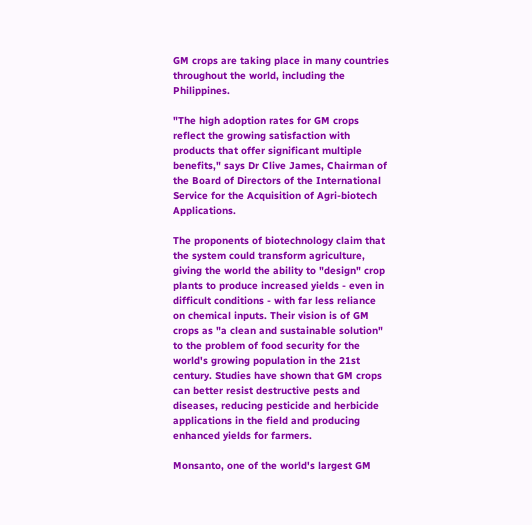GM crops are taking place in many countries throughout the world, including the Philippines.

"The high adoption rates for GM crops reflect the growing satisfaction with products that offer significant multiple benefits," says Dr Clive James, Chairman of the Board of Directors of the International Service for the Acquisition of Agri-biotech Applications.

The proponents of biotechnology claim that the system could transform agriculture, giving the world the ability to "design" crop plants to produce increased yields - even in difficult conditions - with far less reliance on chemical inputs. Their vision is of GM crops as "a clean and sustainable solution" to the problem of food security for the world's growing population in the 21st century. Studies have shown that GM crops can better resist destructive pests and diseases, reducing pesticide and herbicide applications in the field and producing enhanced yields for farmers.

Monsanto, one of the world's largest GM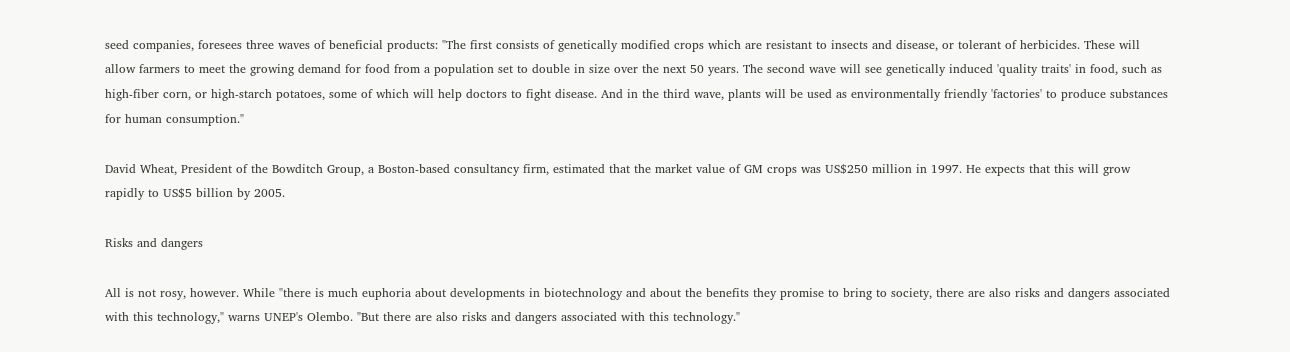seed companies, foresees three waves of beneficial products: "The first consists of genetically modified crops which are resistant to insects and disease, or tolerant of herbicides. These will allow farmers to meet the growing demand for food from a population set to double in size over the next 50 years. The second wave will see genetically induced 'quality traits' in food, such as high-fiber corn, or high-starch potatoes, some of which will help doctors to fight disease. And in the third wave, plants will be used as environmentally friendly 'factories' to produce substances for human consumption."

David Wheat, President of the Bowditch Group, a Boston-based consultancy firm, estimated that the market value of GM crops was US$250 million in 1997. He expects that this will grow rapidly to US$5 billion by 2005.

Risks and dangers

All is not rosy, however. While "there is much euphoria about developments in biotechnology and about the benefits they promise to bring to society, there are also risks and dangers associated with this technology," warns UNEP's Olembo. "But there are also risks and dangers associated with this technology."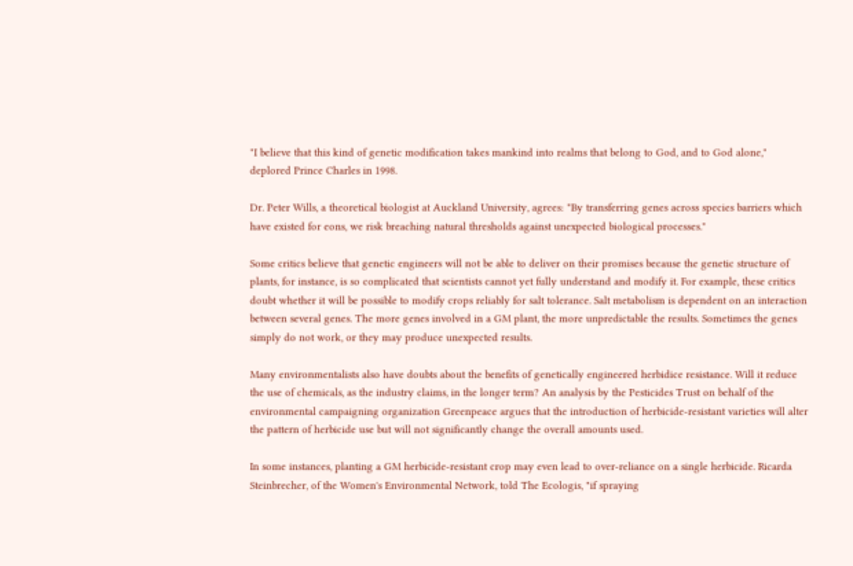"I believe that this kind of genetic modification takes mankind into realms that belong to God, and to God alone," deplored Prince Charles in 1998.

Dr. Peter Wills, a theoretical biologist at Auckland University, agrees: "By transferring genes across species barriers which have existed for eons, we risk breaching natural thresholds against unexpected biological processes."

Some critics believe that genetic engineers will not be able to deliver on their promises because the genetic structure of plants, for instance, is so complicated that scientists cannot yet fully understand and modify it. For example, these critics doubt whether it will be possible to modify crops reliably for salt tolerance. Salt metabolism is dependent on an interaction between several genes. The more genes involved in a GM plant, the more unpredictable the results. Sometimes the genes simply do not work, or they may produce unexpected results.

Many environmentalists also have doubts about the benefits of genetically engineered herbidice resistance. Will it reduce the use of chemicals, as the industry claims, in the longer term? An analysis by the Pesticides Trust on behalf of the environmental campaigning organization Greenpeace argues that the introduction of herbicide-resistant varieties will alter the pattern of herbicide use but will not significantly change the overall amounts used.

In some instances, planting a GM herbicide-resistant crop may even lead to over-reliance on a single herbicide. Ricarda Steinbrecher, of the Women's Environmental Network, told The Ecologis, "if spraying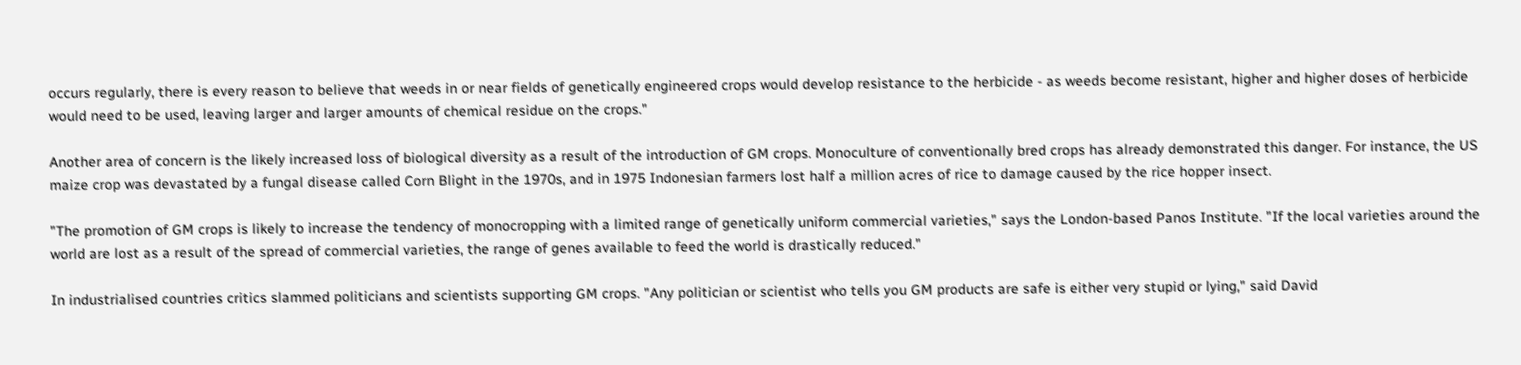occurs regularly, there is every reason to believe that weeds in or near fields of genetically engineered crops would develop resistance to the herbicide - as weeds become resistant, higher and higher doses of herbicide would need to be used, leaving larger and larger amounts of chemical residue on the crops."

Another area of concern is the likely increased loss of biological diversity as a result of the introduction of GM crops. Monoculture of conventionally bred crops has already demonstrated this danger. For instance, the US maize crop was devastated by a fungal disease called Corn Blight in the 1970s, and in 1975 Indonesian farmers lost half a million acres of rice to damage caused by the rice hopper insect.

"The promotion of GM crops is likely to increase the tendency of monocropping with a limited range of genetically uniform commercial varieties," says the London-based Panos Institute. "If the local varieties around the world are lost as a result of the spread of commercial varieties, the range of genes available to feed the world is drastically reduced."

In industrialised countries critics slammed politicians and scientists supporting GM crops. "Any politician or scientist who tells you GM products are safe is either very stupid or lying," said David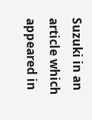Suzuki in an article which appeared in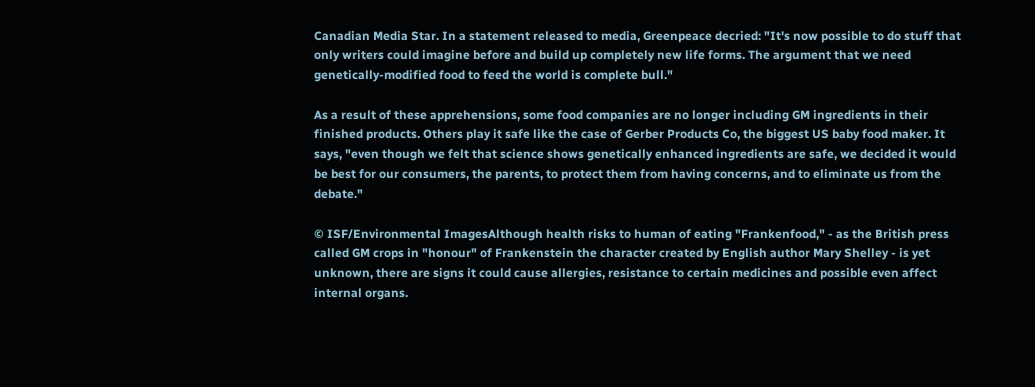Canadian Media Star. In a statement released to media, Greenpeace decried: "It's now possible to do stuff that only writers could imagine before and build up completely new life forms. The argument that we need genetically-modified food to feed the world is complete bull."

As a result of these apprehensions, some food companies are no longer including GM ingredients in their finished products. Others play it safe like the case of Gerber Products Co, the biggest US baby food maker. It says, "even though we felt that science shows genetically enhanced ingredients are safe, we decided it would be best for our consumers, the parents, to protect them from having concerns, and to eliminate us from the debate."

© ISF/Environmental ImagesAlthough health risks to human of eating "Frankenfood," - as the British press called GM crops in "honour" of Frankenstein the character created by English author Mary Shelley - is yet unknown, there are signs it could cause allergies, resistance to certain medicines and possible even affect internal organs.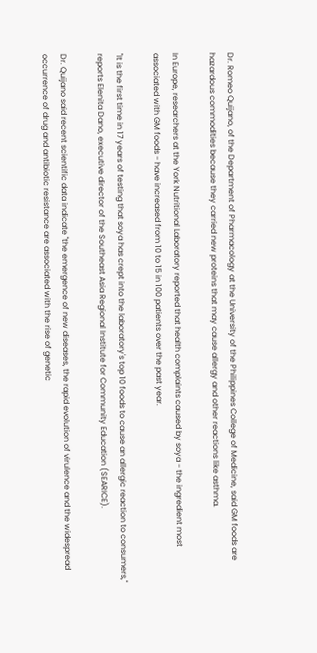Dr. Romeo Quijano, of the Department of Pharmacology at the University of the Philippines College of Medicine, said GM foods are hazardous commodities because they carried new proteins that may cause allergy and other reactions like asthma.

In Europe, researchers at the York Nutritional Laboratory reported that health complaints caused by soya - the ingredient most associated with GM foods - have increased from 10 to 15 in 100 patients over the past year.

"It is the first time in 17 years of testing that soya has crept into the laboratory's top 10 foods to cause an allergic reaction to consumers," reports Elenita Dano, executive director of the Southeast Asia Regional Institute for Community Education (SEARICE).

Dr. Quijano said recent scientific data indicate "the emergence of new diseases, the rapid evolution of virulence and the widespread occurrence of drug and antibiotic resistance are associated with the rise of genetic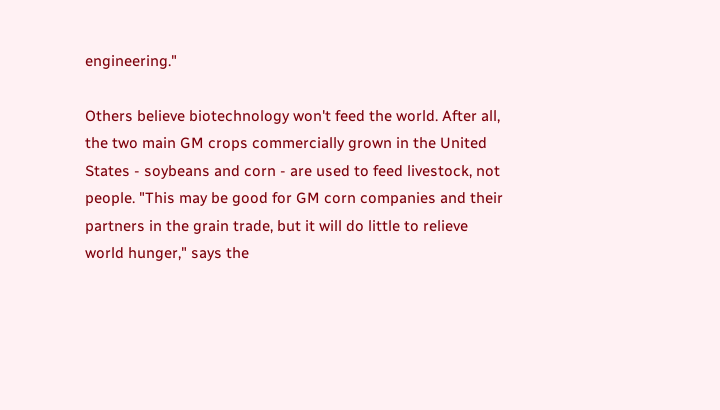engineering."

Others believe biotechnology won't feed the world. After all, the two main GM crops commercially grown in the United States - soybeans and corn - are used to feed livestock, not people. "This may be good for GM corn companies and their partners in the grain trade, but it will do little to relieve world hunger," says the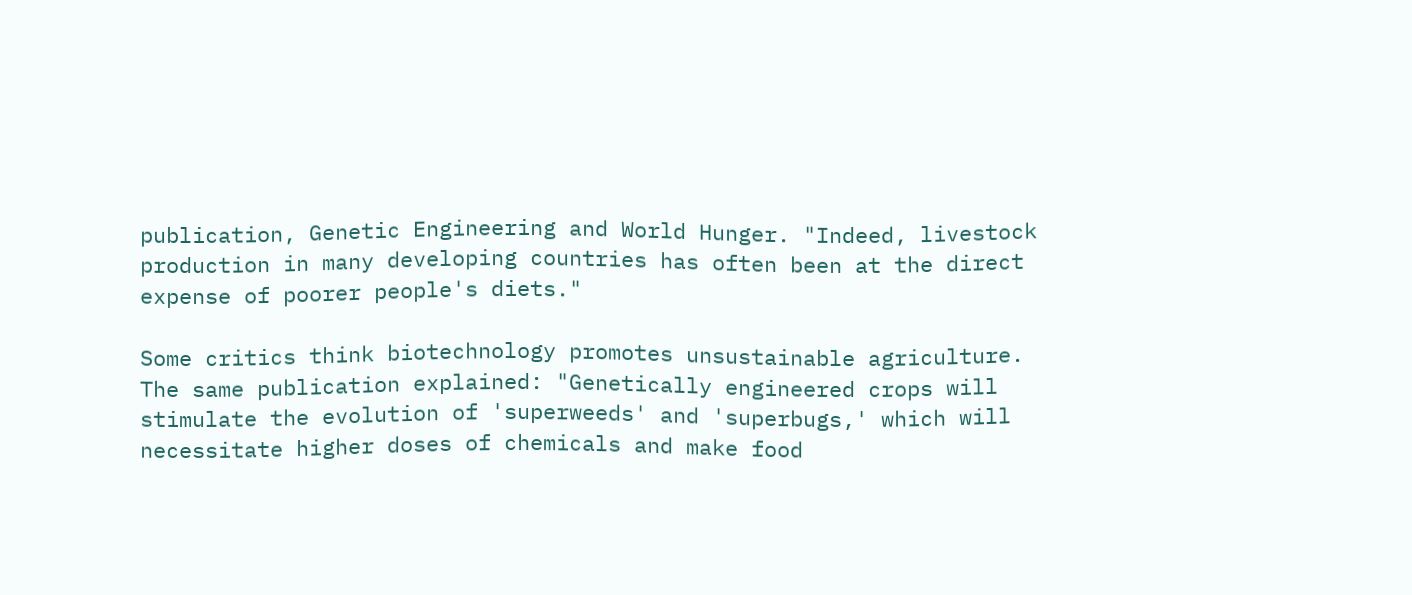publication, Genetic Engineering and World Hunger. "Indeed, livestock production in many developing countries has often been at the direct expense of poorer people's diets."

Some critics think biotechnology promotes unsustainable agriculture. The same publication explained: "Genetically engineered crops will stimulate the evolution of 'superweeds' and 'superbugs,' which will necessitate higher doses of chemicals and make food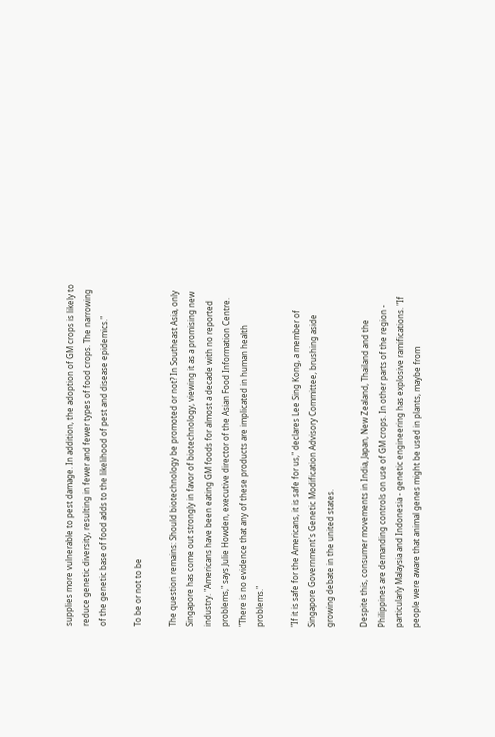supplies more vulnerable to pest damage. In addition, the adoption of GM crops is likely to reduce genetic diversity, resulting in fewer and fewer types of food crops. The narrowing of the genetic base of food adds to the likelihood of pest and disease epidemics."

To be or not to be

The question remains: Should biotechnology be promoted or not? In Southeast Asia, only Singapore has come out strongly in favor of biotechnology, viewing it as a promising new industry. "Americans have been eating GM foods for almost a decade with no reported problems," says Julie Howden, executive director of the Asian Food Information Centre. "There is no evidence that any of these products are implicated in human health problems."

"If it is safe for the Americans, it is safe for us," declares Lee Sing Kong, a member of Singapore Government's Genetic Modification Advisory Committee, brushing aside growing debate in the united states.

Despite this, consumer movements in India, Japan, New Zealand, Thailand and the Philippines are demanding controls on use of GM crops. In other parts of the region - particularly Malaysia and Indonesia - genetic engineering has explosive ramifications. "If people were aware that animal genes might be used in plants, maybe from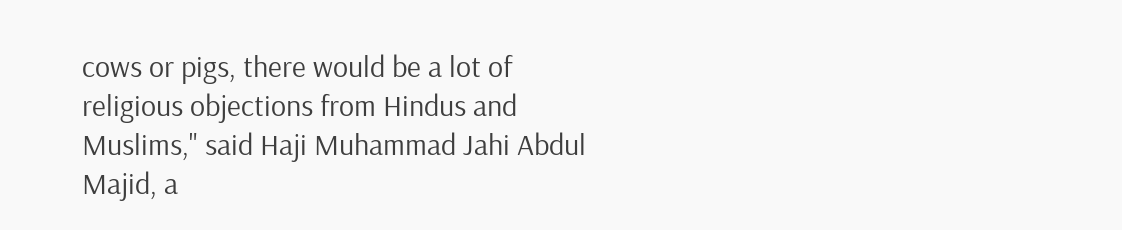cows or pigs, there would be a lot of religious objections from Hindus and Muslims," said Haji Muhammad Jahi Abdul Majid, a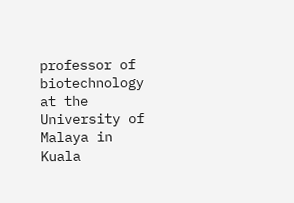professor of biotechnology at the University of Malaya in Kuala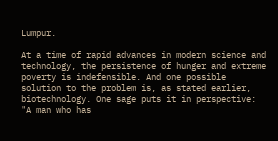Lumpur.

At a time of rapid advances in modern science and technology, the persistence of hunger and extreme poverty is indefensible. And one possible solution to the problem is, as stated earlier, biotechnology. One sage puts it in perspective: "A man who has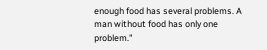enough food has several problems. A man without food has only one problem."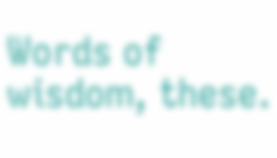Words of wisdom, these.